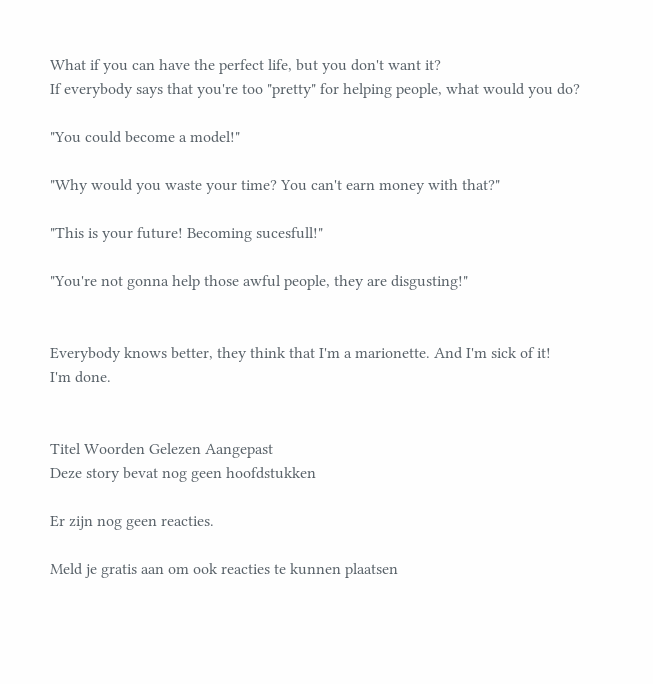What if you can have the perfect life, but you don't want it?
If everybody says that you're too "pretty" for helping people, what would you do?

"You could become a model!"

"Why would you waste your time? You can't earn money with that?"

"This is your future! Becoming sucesfull!"

"You're not gonna help those awful people, they are disgusting!"


Everybody knows better, they think that I'm a marionette. And I'm sick of it!
I'm done.


Titel Woorden Gelezen Aangepast
Deze story bevat nog geen hoofdstukken

Er zijn nog geen reacties.

Meld je gratis aan om ook reacties te kunnen plaatsen